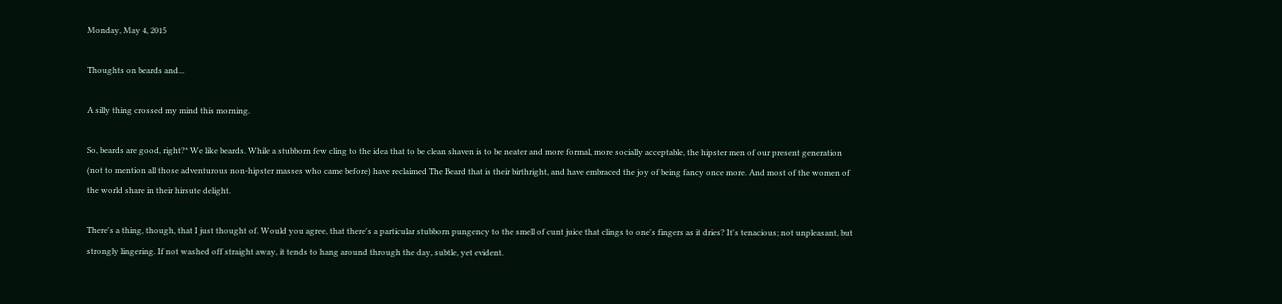Monday, May 4, 2015

Thoughts on beards and...

A silly thing crossed my mind this morning.

So, beards are good, right?* We like beards. While a stubborn few cling to the idea that to be clean shaven is to be neater and more formal, more socially acceptable, the hipster men of our present generation (not to mention all those adventurous non-hipster masses who came before) have reclaimed The Beard that is their birthright, and have embraced the joy of being fancy once more. And most of the women of the world share in their hirsute delight.

There's a thing, though, that I just thought of. Would you agree, that there's a particular stubborn pungency to the smell of cunt juice that clings to one's fingers as it dries? It's tenacious; not unpleasant, but strongly lingering. If not washed off straight away, it tends to hang around through the day, subtle, yet evident.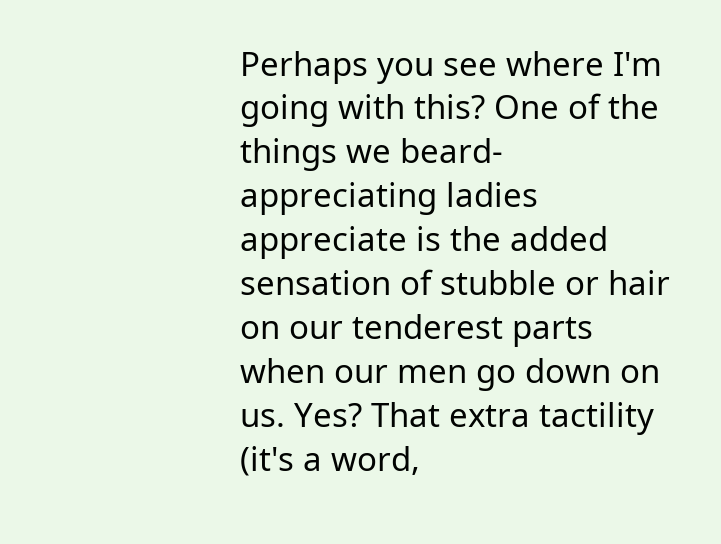Perhaps you see where I'm going with this? One of the things we beard-appreciating ladies appreciate is the added sensation of stubble or hair on our tenderest parts when our men go down on us. Yes? That extra tactility (it's a word,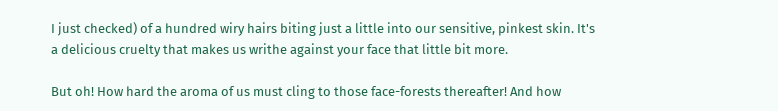I just checked) of a hundred wiry hairs biting just a little into our sensitive, pinkest skin. It's a delicious cruelty that makes us writhe against your face that little bit more.

But oh! How hard the aroma of us must cling to those face-forests thereafter! And how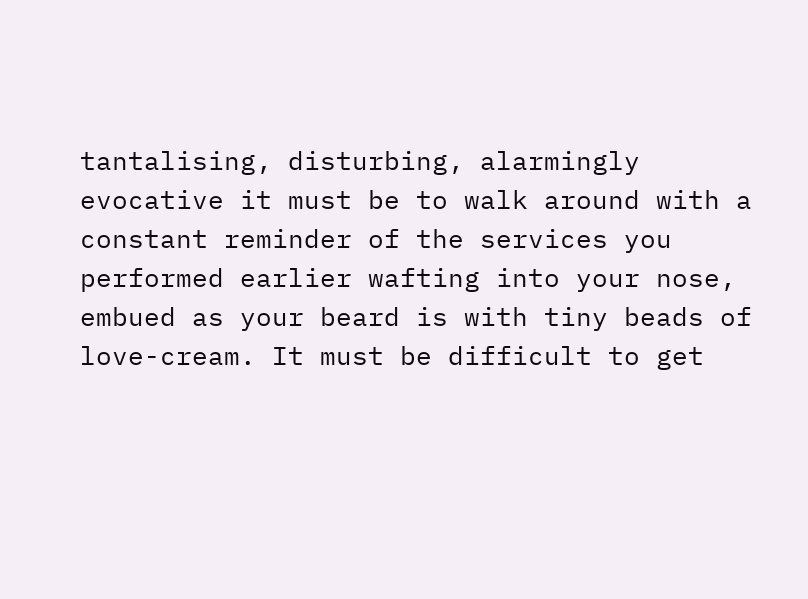tantalising, disturbing, alarmingly evocative it must be to walk around with a constant reminder of the services you performed earlier wafting into your nose, embued as your beard is with tiny beads of love-cream. It must be difficult to get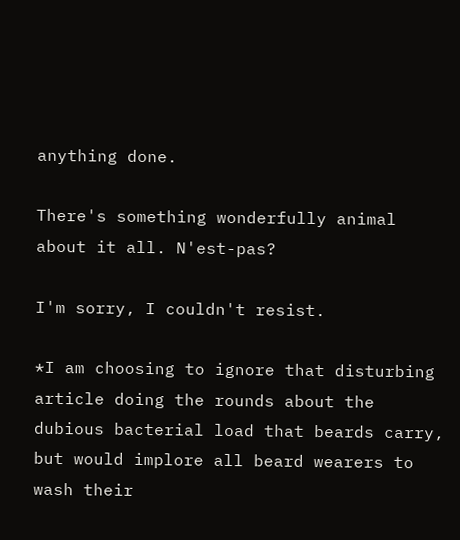anything done.

There's something wonderfully animal about it all. N'est-pas?

I'm sorry, I couldn't resist.

*I am choosing to ignore that disturbing article doing the rounds about the dubious bacterial load that beards carry, but would implore all beard wearers to wash their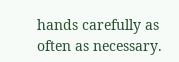hands carefully as often as necessary.